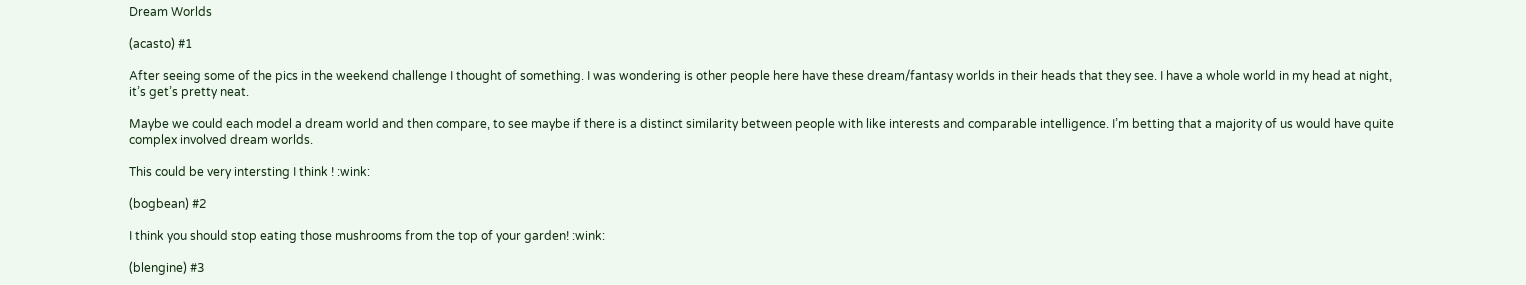Dream Worlds

(acasto) #1

After seeing some of the pics in the weekend challenge I thought of something. I was wondering is other people here have these dream/fantasy worlds in their heads that they see. I have a whole world in my head at night, it’s get’s pretty neat.

Maybe we could each model a dream world and then compare, to see maybe if there is a distinct similarity between people with like interests and comparable intelligence. I’m betting that a majority of us would have quite complex involved dream worlds.

This could be very intersting I think ! :wink:

(bogbean) #2

I think you should stop eating those mushrooms from the top of your garden! :wink:

(blengine) #3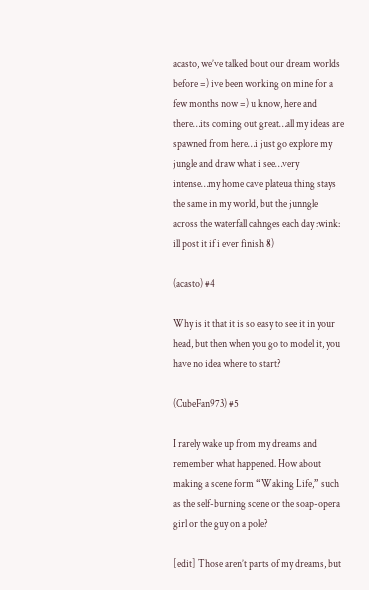acasto, we’ve talked bout our dream worlds before =) ive been working on mine for a few months now =) u know, here and there…its coming out great…all my ideas are spawned from here…i just go explore my jungle and draw what i see…very intense…my home cave plateua thing stays the same in my world, but the junngle across the waterfall cahnges each day :wink:
ill post it if i ever finish 8)

(acasto) #4

Why is it that it is so easy to see it in your head, but then when you go to model it, you have no idea where to start?

(CubeFan973) #5

I rarely wake up from my dreams and remember what happened. How about making a scene form “Waking Life,” such as the self-burning scene or the soap-opera girl or the guy on a pole?

[edit] Those aren’t parts of my dreams, but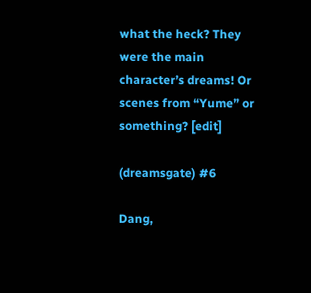what the heck? They were the main character’s dreams! Or scenes from “Yume” or something? [edit]

(dreamsgate) #6

Dang,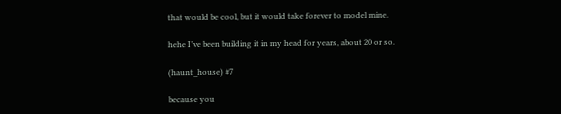that would be cool, but it would take forever to model mine.

hehe I’ve been building it in my head for years, about 20 or so.

(haunt_house) #7

because you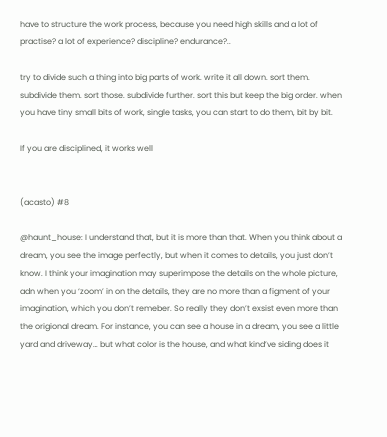have to structure the work process, because you need high skills and a lot of practise? a lot of experience? discipline? endurance?..

try to divide such a thing into big parts of work. write it all down. sort them. subdivide them. sort those. subdivide further. sort this but keep the big order. when you have tiny small bits of work, single tasks, you can start to do them, bit by bit.

If you are disciplined, it works well


(acasto) #8

@haunt_house: I understand that, but it is more than that. When you think about a dream, you see the image perfectly, but when it comes to details, you just don’t know. I think your imagination may superimpose the details on the whole picture, adn when you ‘zoom’ in on the details, they are no more than a figment of your imagination, which you don’t remeber. So really they don’t exsist even more than the origional dream. For instance, you can see a house in a dream, you see a little yard and driveway… but what color is the house, and what kind’ve siding does it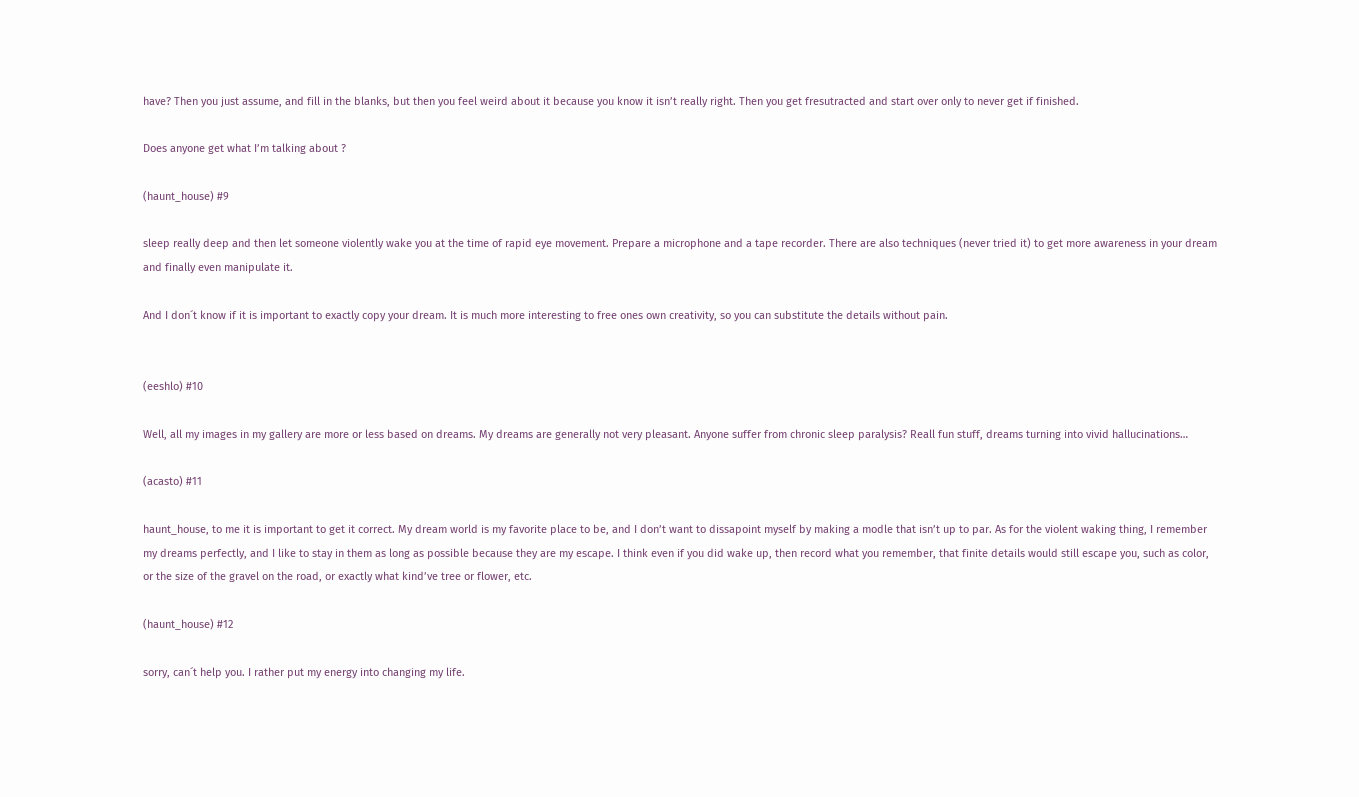have? Then you just assume, and fill in the blanks, but then you feel weird about it because you know it isn’t really right. Then you get fresutracted and start over only to never get if finished.

Does anyone get what I’m talking about ?

(haunt_house) #9

sleep really deep and then let someone violently wake you at the time of rapid eye movement. Prepare a microphone and a tape recorder. There are also techniques (never tried it) to get more awareness in your dream and finally even manipulate it.

And I don´t know if it is important to exactly copy your dream. It is much more interesting to free ones own creativity, so you can substitute the details without pain.


(eeshlo) #10

Well, all my images in my gallery are more or less based on dreams. My dreams are generally not very pleasant. Anyone suffer from chronic sleep paralysis? Reall fun stuff, dreams turning into vivid hallucinations…

(acasto) #11

haunt_house, to me it is important to get it correct. My dream world is my favorite place to be, and I don’t want to dissapoint myself by making a modle that isn’t up to par. As for the violent waking thing, I remember my dreams perfectly, and I like to stay in them as long as possible because they are my escape. I think even if you did wake up, then record what you remember, that finite details would still escape you, such as color, or the size of the gravel on the road, or exactly what kind’ve tree or flower, etc.

(haunt_house) #12

sorry, can´t help you. I rather put my energy into changing my life.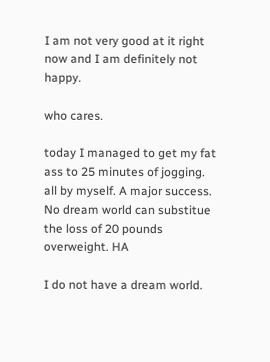I am not very good at it right now and I am definitely not happy.

who cares.

today I managed to get my fat ass to 25 minutes of jogging. all by myself. A major success. No dream world can substitue the loss of 20 pounds overweight. HA

I do not have a dream world.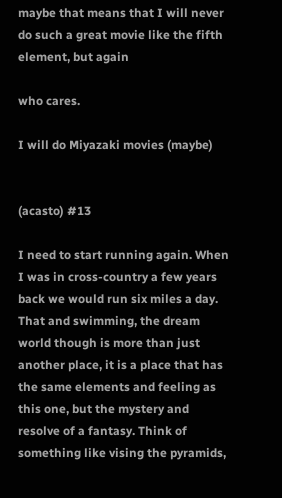maybe that means that I will never do such a great movie like the fifth element, but again

who cares.

I will do Miyazaki movies (maybe)


(acasto) #13

I need to start running again. When I was in cross-country a few years back we would run six miles a day. That and swimming, the dream world though is more than just another place, it is a place that has the same elements and feeling as this one, but the mystery and resolve of a fantasy. Think of something like vising the pyramids,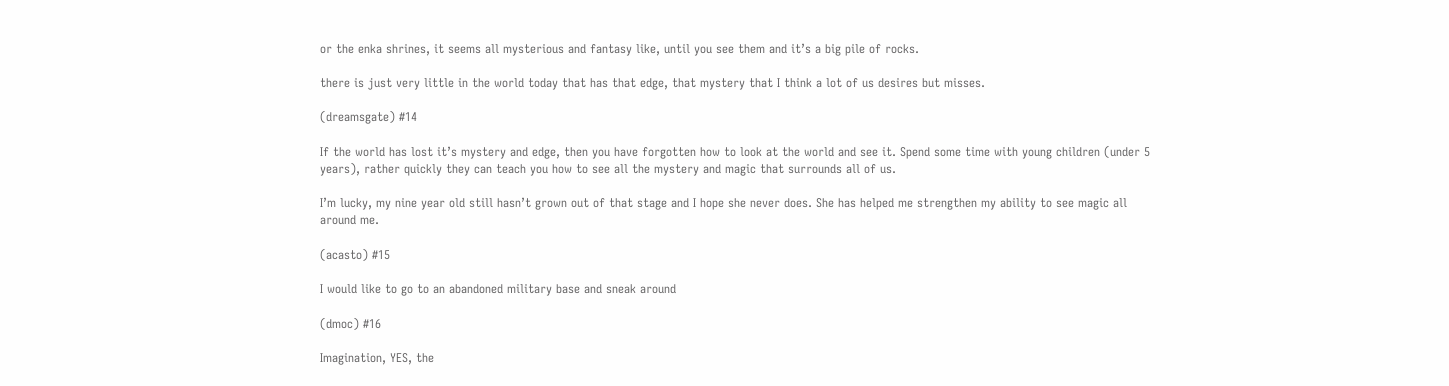or the enka shrines, it seems all mysterious and fantasy like, until you see them and it’s a big pile of rocks.

there is just very little in the world today that has that edge, that mystery that I think a lot of us desires but misses.

(dreamsgate) #14

If the world has lost it’s mystery and edge, then you have forgotten how to look at the world and see it. Spend some time with young children (under 5 years), rather quickly they can teach you how to see all the mystery and magic that surrounds all of us.

I’m lucky, my nine year old still hasn’t grown out of that stage and I hope she never does. She has helped me strengthen my ability to see magic all around me.

(acasto) #15

I would like to go to an abandoned military base and sneak around

(dmoc) #16

Imagination, YES, the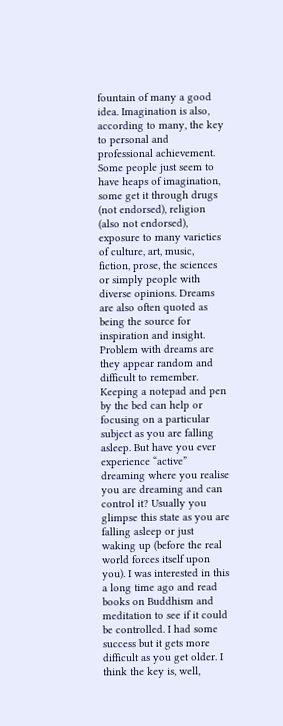fountain of many a good idea. Imagination is also, according to many, the key to personal and professional achievement. Some people just seem to have heaps of imagination, some get it through drugs (not endorsed), religion (also not endorsed), exposure to many varieties of culture, art, music, fiction, prose, the sciences or simply people with diverse opinions. Dreams are also often quoted as being the source for inspiration and insight. Problem with dreams are they appear random and difficult to remember. Keeping a notepad and pen by the bed can help or focusing on a particular subject as you are falling asleep. But have you ever experience “active” dreaming where you realise you are dreaming and can control it? Usually you glimpse this state as you are falling asleep or just waking up (before the real world forces itself upon you). I was interested in this a long time ago and read books on Buddhism and meditation to see if it could be controlled. I had some success but it gets more difficult as you get older. I think the key is, well,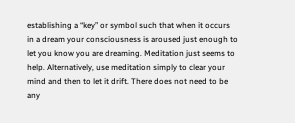establishing a “key” or symbol such that when it occurs in a dream your consciousness is aroused just enough to let you know you are dreaming. Meditation just seems to help. Alternatively, use meditation simply to clear your mind and then to let it drift. There does not need to be any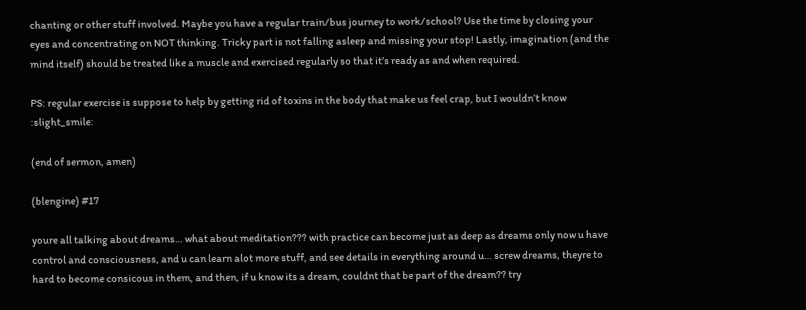chanting or other stuff involved. Maybe you have a regular train/bus journey to work/school? Use the time by closing your eyes and concentrating on NOT thinking. Tricky part is not falling asleep and missing your stop! Lastly, imagination (and the mind itself) should be treated like a muscle and exercised regularly so that it’s ready as and when required.

PS: regular exercise is suppose to help by getting rid of toxins in the body that make us feel crap, but I wouldn’t know :slight_smile:

(end of sermon, amen)

(blengine) #17

youre all talking about dreams… what about meditation??? with practice can become just as deep as dreams only now u have control and consciousness, and u can learn alot more stuff, and see details in everything around u… screw dreams, theyre to hard to become consicous in them, and then, if u know its a dream, couldnt that be part of the dream?? try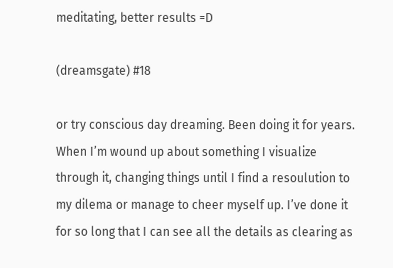meditating, better results =D

(dreamsgate) #18

or try conscious day dreaming. Been doing it for years. When I’m wound up about something I visualize through it, changing things until I find a resoulution to my dilema or manage to cheer myself up. I’ve done it for so long that I can see all the details as clearing as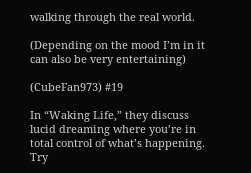walking through the real world.

(Depending on the mood I’m in it can also be very entertaining)

(CubeFan973) #19

In “Waking Life,” they discuss lucid dreaming where you’re in total control of what’s happening. Try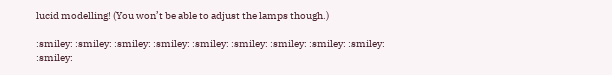lucid modelling! (You won’t be able to adjust the lamps though.)

:smiley: :smiley: :smiley: :smiley: :smiley: :smiley: :smiley: :smiley: :smiley: :smiley: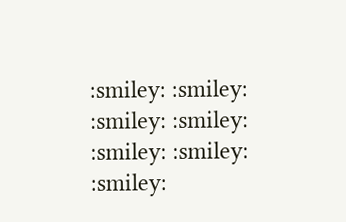:smiley: :smiley: :smiley: :smiley: :smiley: :smiley: :smiley: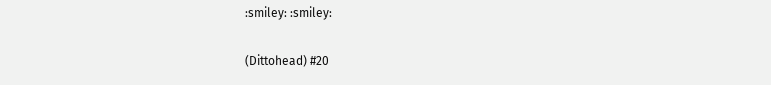:smiley: :smiley:

(Dittohead) #20